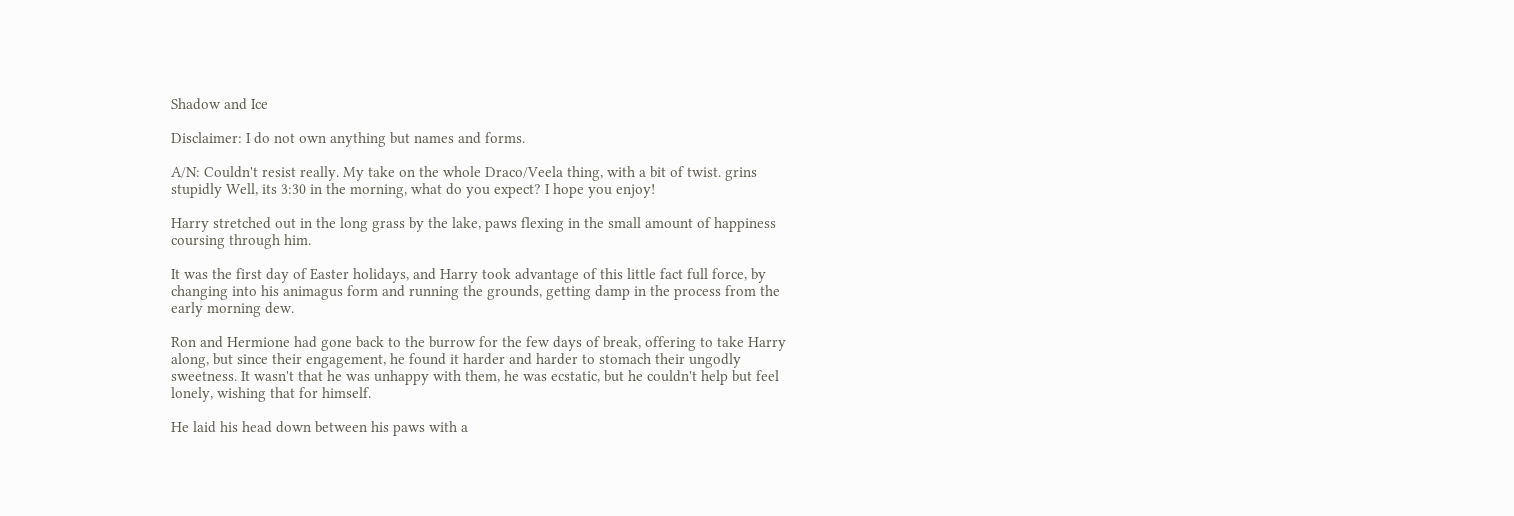Shadow and Ice

Disclaimer: I do not own anything but names and forms.

A/N: Couldn't resist really. My take on the whole Draco/Veela thing, with a bit of twist. grins stupidly Well, its 3:30 in the morning, what do you expect? I hope you enjoy!

Harry stretched out in the long grass by the lake, paws flexing in the small amount of happiness coursing through him.

It was the first day of Easter holidays, and Harry took advantage of this little fact full force, by changing into his animagus form and running the grounds, getting damp in the process from the early morning dew.

Ron and Hermione had gone back to the burrow for the few days of break, offering to take Harry along, but since their engagement, he found it harder and harder to stomach their ungodly sweetness. It wasn't that he was unhappy with them, he was ecstatic, but he couldn't help but feel lonely, wishing that for himself.

He laid his head down between his paws with a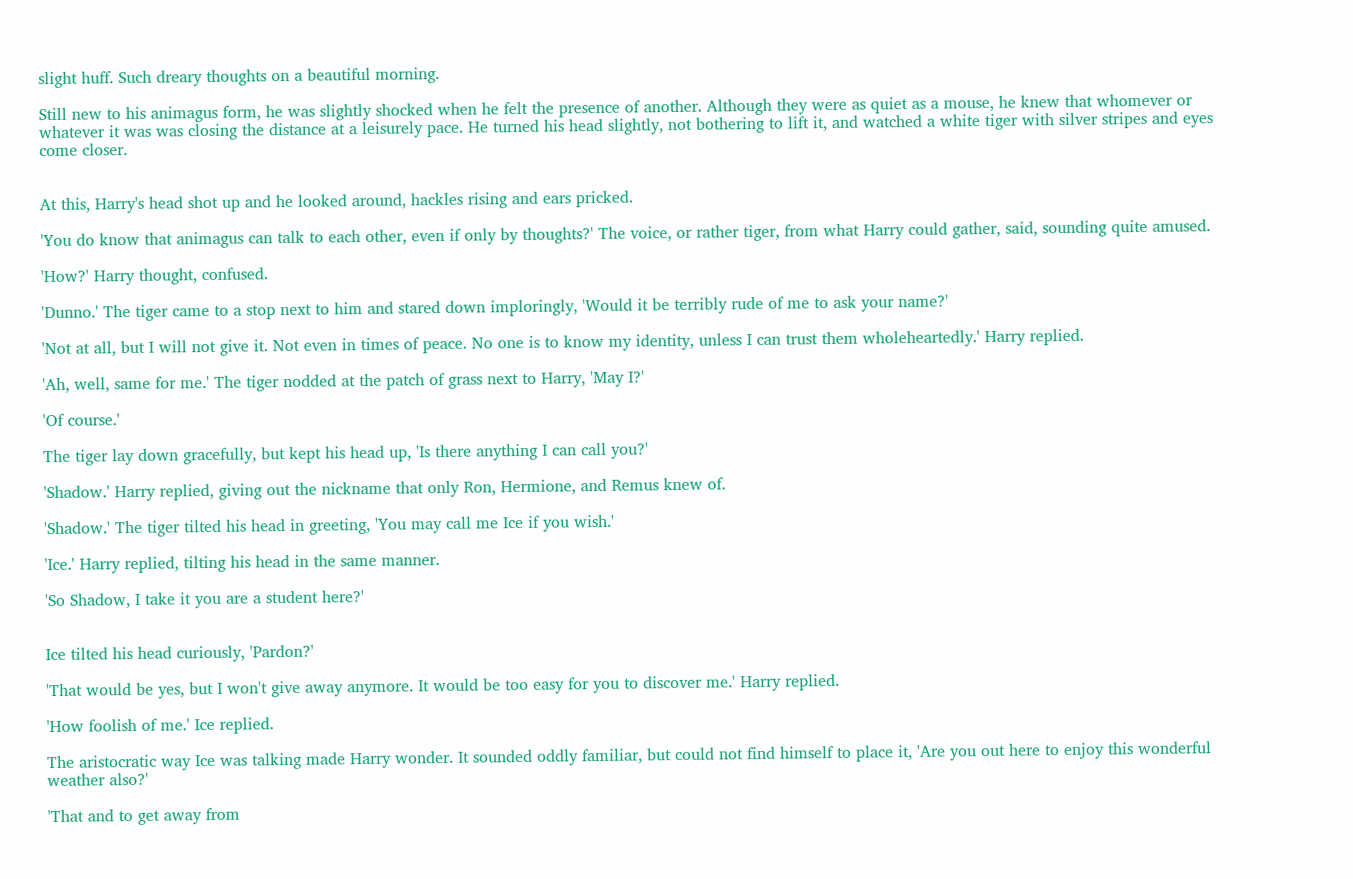slight huff. Such dreary thoughts on a beautiful morning.

Still new to his animagus form, he was slightly shocked when he felt the presence of another. Although they were as quiet as a mouse, he knew that whomever or whatever it was was closing the distance at a leisurely pace. He turned his head slightly, not bothering to lift it, and watched a white tiger with silver stripes and eyes come closer.


At this, Harry's head shot up and he looked around, hackles rising and ears pricked.

'You do know that animagus can talk to each other, even if only by thoughts?' The voice, or rather tiger, from what Harry could gather, said, sounding quite amused.

'How?' Harry thought, confused.

'Dunno.' The tiger came to a stop next to him and stared down imploringly, 'Would it be terribly rude of me to ask your name?'

'Not at all, but I will not give it. Not even in times of peace. No one is to know my identity, unless I can trust them wholeheartedly.' Harry replied.

'Ah, well, same for me.' The tiger nodded at the patch of grass next to Harry, 'May I?'

'Of course.'

The tiger lay down gracefully, but kept his head up, 'Is there anything I can call you?'

'Shadow.' Harry replied, giving out the nickname that only Ron, Hermione, and Remus knew of.

'Shadow.' The tiger tilted his head in greeting, 'You may call me Ice if you wish.'

'Ice.' Harry replied, tilting his head in the same manner.

'So Shadow, I take it you are a student here?'


Ice tilted his head curiously, 'Pardon?'

'That would be yes, but I won't give away anymore. It would be too easy for you to discover me.' Harry replied.

'How foolish of me.' Ice replied.

The aristocratic way Ice was talking made Harry wonder. It sounded oddly familiar, but could not find himself to place it, 'Are you out here to enjoy this wonderful weather also?'

'That and to get away from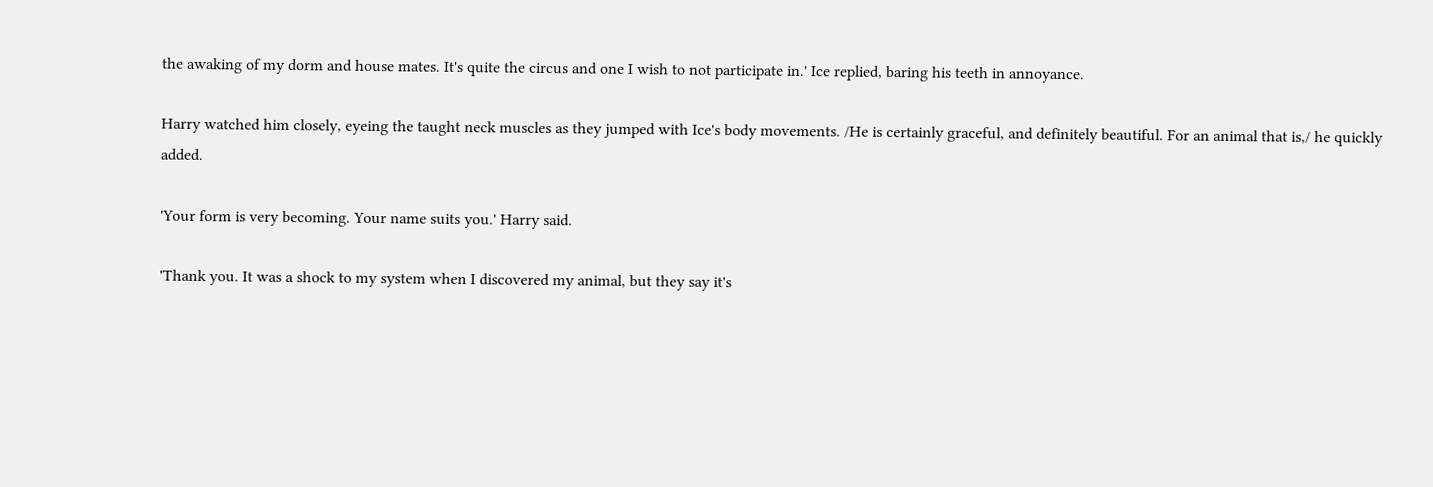the awaking of my dorm and house mates. It's quite the circus and one I wish to not participate in.' Ice replied, baring his teeth in annoyance.

Harry watched him closely, eyeing the taught neck muscles as they jumped with Ice's body movements. /He is certainly graceful, and definitely beautiful. For an animal that is,/ he quickly added.

'Your form is very becoming. Your name suits you.' Harry said.

'Thank you. It was a shock to my system when I discovered my animal, but they say it's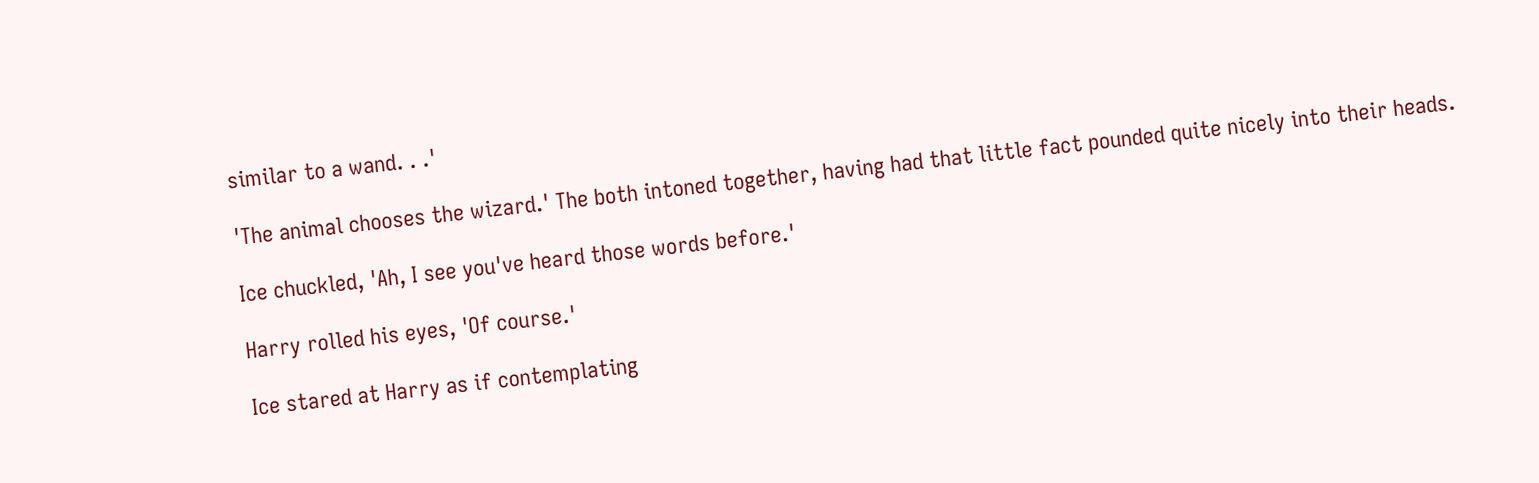similar to a wand. . .'

'The animal chooses the wizard.' The both intoned together, having had that little fact pounded quite nicely into their heads.

Ice chuckled, 'Ah, I see you've heard those words before.'

Harry rolled his eyes, 'Of course.'

Ice stared at Harry as if contemplating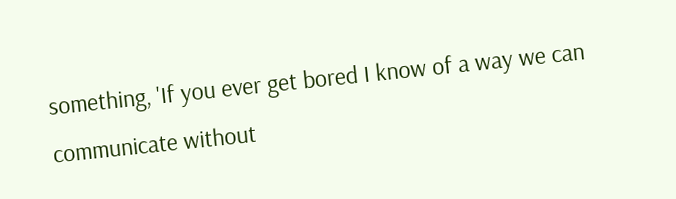something, 'If you ever get bored I know of a way we can communicate without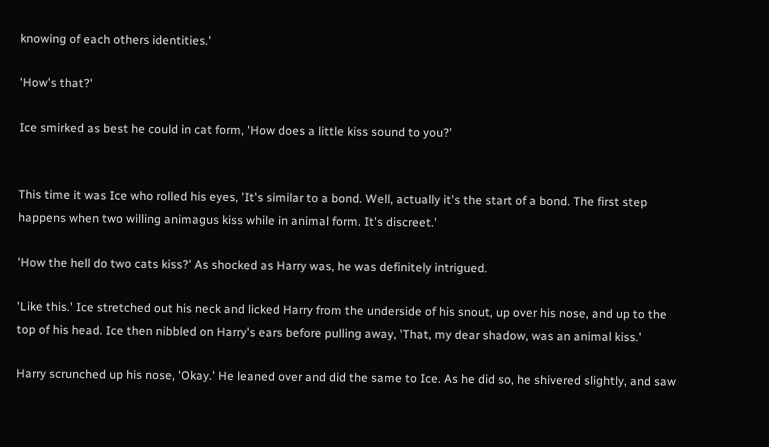knowing of each others identities.'

'How's that?'

Ice smirked as best he could in cat form, 'How does a little kiss sound to you?'


This time it was Ice who rolled his eyes, 'It's similar to a bond. Well, actually it's the start of a bond. The first step happens when two willing animagus kiss while in animal form. It's discreet.'

'How the hell do two cats kiss?' As shocked as Harry was, he was definitely intrigued.

'Like this.' Ice stretched out his neck and licked Harry from the underside of his snout, up over his nose, and up to the top of his head. Ice then nibbled on Harry's ears before pulling away, 'That, my dear shadow, was an animal kiss.'

Harry scrunched up his nose, 'Okay.' He leaned over and did the same to Ice. As he did so, he shivered slightly, and saw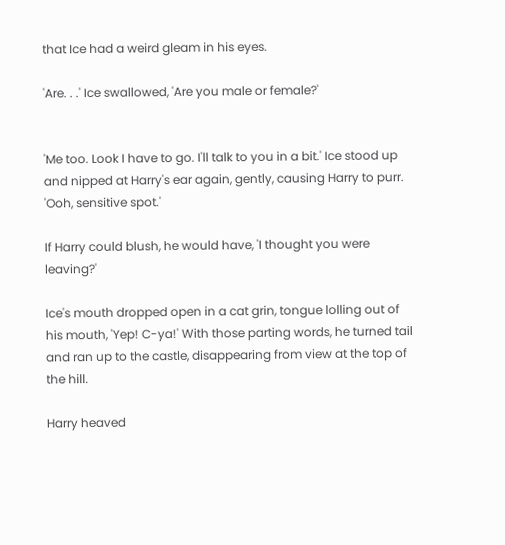that Ice had a weird gleam in his eyes.

'Are. . .' Ice swallowed, 'Are you male or female?'


'Me too. Look I have to go. I'll talk to you in a bit.' Ice stood up and nipped at Harry's ear again, gently, causing Harry to purr. 'Ooh, sensitive spot.'

If Harry could blush, he would have, 'I thought you were leaving?'

Ice's mouth dropped open in a cat grin, tongue lolling out of his mouth, 'Yep! C-ya!' With those parting words, he turned tail and ran up to the castle, disappearing from view at the top of the hill.

Harry heaved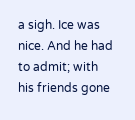a sigh. Ice was nice. And he had to admit; with his friends gone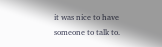it was nice to have someone to talk to.